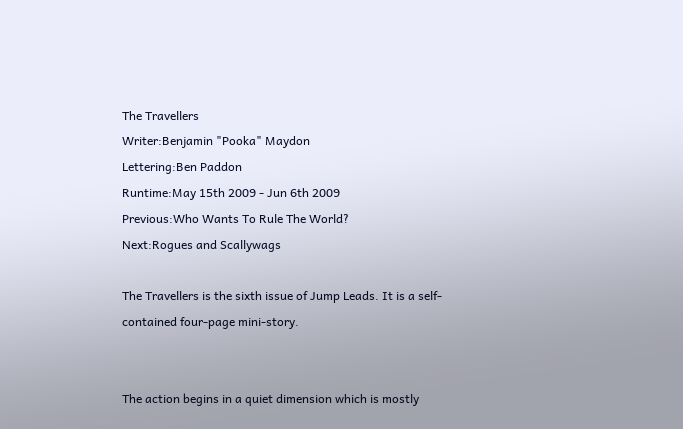The Travellers
Writer:Benjamin "Pooka" Maydon
Lettering:Ben Paddon
Runtime:May 15th 2009 - Jun 6th 2009
Previous:Who Wants To Rule The World?
Next:Rogues and Scallywags

The Travellers is the sixth issue of Jump Leads. It is a self-contained four-page mini-story.


The action begins in a quiet dimension which is mostly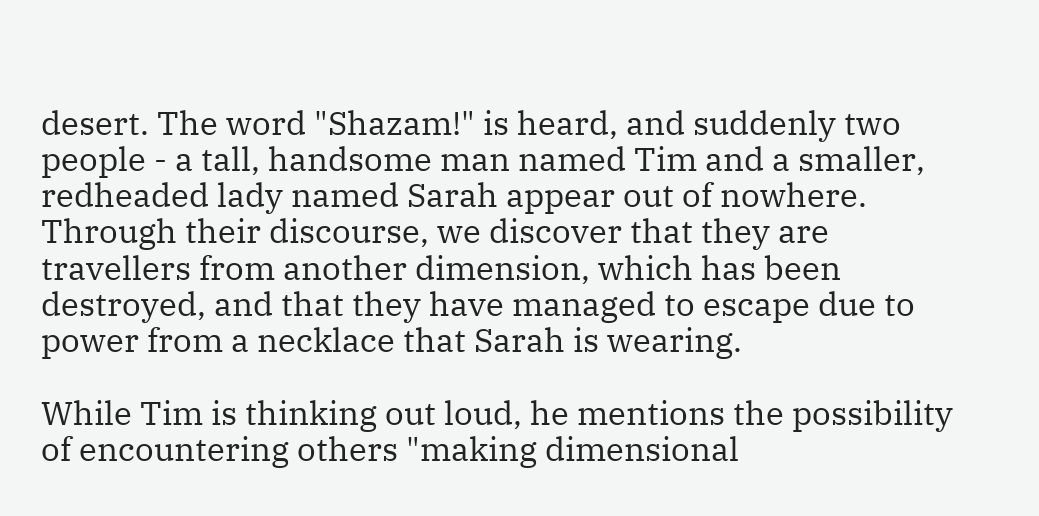desert. The word "Shazam!" is heard, and suddenly two people - a tall, handsome man named Tim and a smaller, redheaded lady named Sarah appear out of nowhere. Through their discourse, we discover that they are travellers from another dimension, which has been destroyed, and that they have managed to escape due to power from a necklace that Sarah is wearing.

While Tim is thinking out loud, he mentions the possibility of encountering others "making dimensional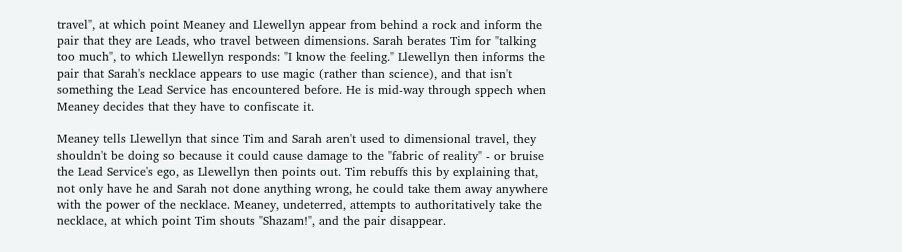travel", at which point Meaney and Llewellyn appear from behind a rock and inform the pair that they are Leads, who travel between dimensions. Sarah berates Tim for "talking too much", to which Llewellyn responds: "I know the feeling." Llewellyn then informs the pair that Sarah's necklace appears to use magic (rather than science), and that isn't something the Lead Service has encountered before. He is mid-way through sppech when Meaney decides that they have to confiscate it.

Meaney tells Llewellyn that since Tim and Sarah aren't used to dimensional travel, they shouldn't be doing so because it could cause damage to the "fabric of reality" - or bruise the Lead Service's ego, as Llewellyn then points out. Tim rebuffs this by explaining that, not only have he and Sarah not done anything wrong, he could take them away anywhere with the power of the necklace. Meaney, undeterred, attempts to authoritatively take the necklace, at which point Tim shouts "Shazam!", and the pair disappear.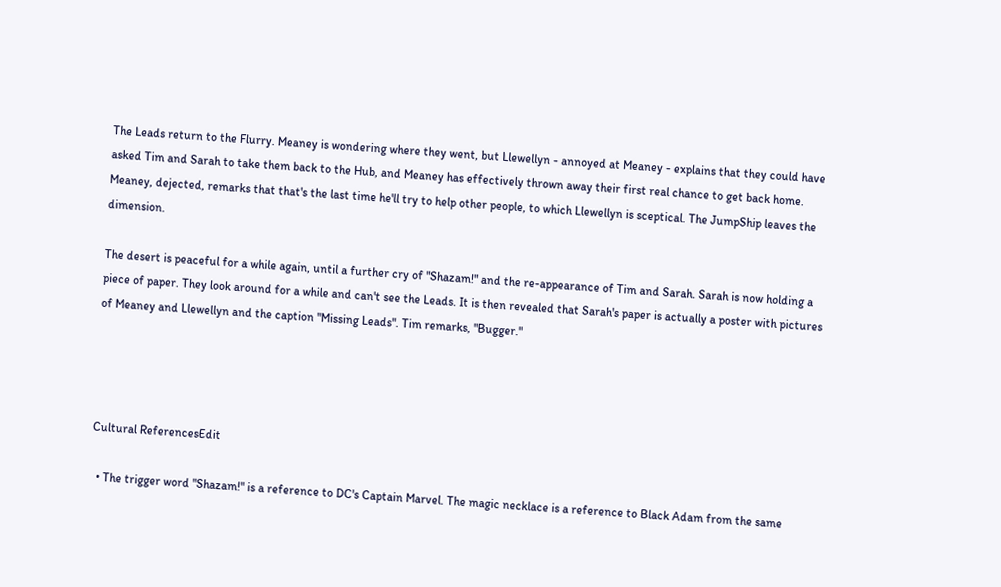The Leads return to the Flurry. Meaney is wondering where they went, but Llewellyn - annoyed at Meaney - explains that they could have asked Tim and Sarah to take them back to the Hub, and Meaney has effectively thrown away their first real chance to get back home. Meaney, dejected, remarks that that's the last time he'll try to help other people, to which Llewellyn is sceptical. The JumpShip leaves the dimension.

The desert is peaceful for a while again, until a further cry of "Shazam!" and the re-appearance of Tim and Sarah. Sarah is now holding a piece of paper. They look around for a while and can't see the Leads. It is then revealed that Sarah's paper is actually a poster with pictures of Meaney and Llewellyn and the caption "Missing Leads". Tim remarks, "Bugger."




Cultural ReferencesEdit

  • The trigger word "Shazam!" is a reference to DC's Captain Marvel. The magic necklace is a reference to Black Adam from the same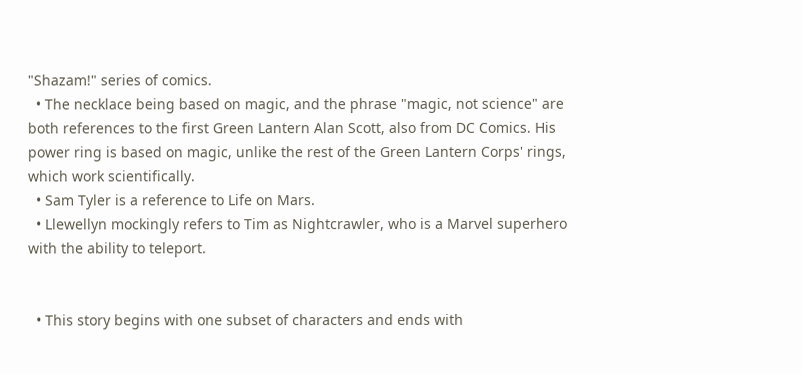"Shazam!" series of comics.
  • The necklace being based on magic, and the phrase "magic, not science" are both references to the first Green Lantern Alan Scott, also from DC Comics. His power ring is based on magic, unlike the rest of the Green Lantern Corps' rings, which work scientifically.
  • Sam Tyler is a reference to Life on Mars.
  • Llewellyn mockingly refers to Tim as Nightcrawler, who is a Marvel superhero with the ability to teleport.


  • This story begins with one subset of characters and ends with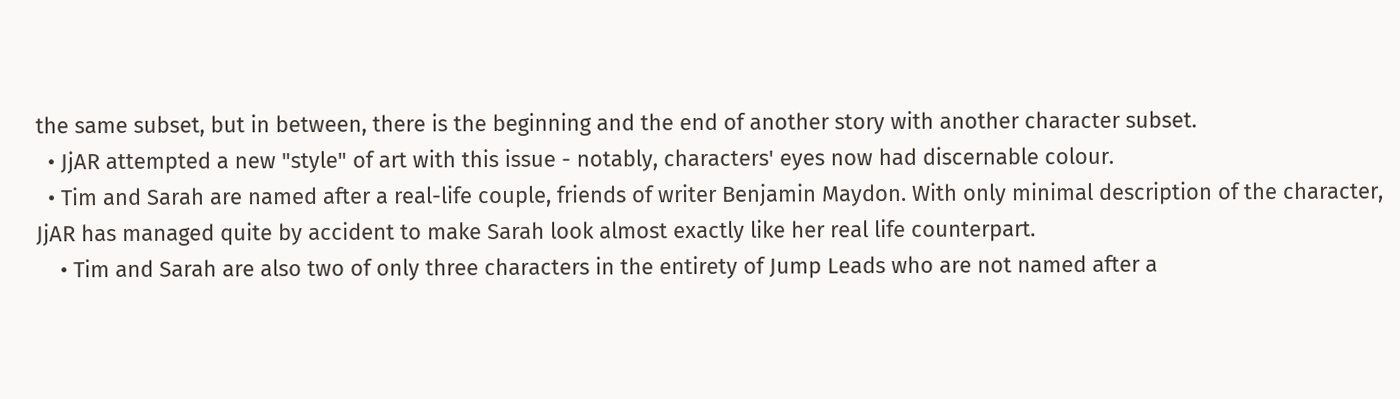the same subset, but in between, there is the beginning and the end of another story with another character subset.
  • JjAR attempted a new "style" of art with this issue - notably, characters' eyes now had discernable colour.
  • Tim and Sarah are named after a real-life couple, friends of writer Benjamin Maydon. With only minimal description of the character, JjAR has managed quite by accident to make Sarah look almost exactly like her real life counterpart.
    • Tim and Sarah are also two of only three characters in the entirety of Jump Leads who are not named after a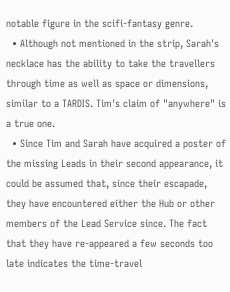notable figure in the scifi-fantasy genre.
  • Although not mentioned in the strip, Sarah's necklace has the ability to take the travellers through time as well as space or dimensions, similar to a TARDIS. Tim's claim of "anywhere" is a true one.
  • Since Tim and Sarah have acquired a poster of the missing Leads in their second appearance, it could be assumed that, since their escapade, they have encountered either the Hub or other members of the Lead Service since. The fact that they have re-appeared a few seconds too late indicates the time-travel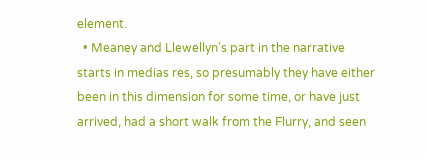element.
  • Meaney and Llewellyn's part in the narrative starts in medias res, so presumably they have either been in this dimension for some time, or have just arrived, had a short walk from the Flurry, and seen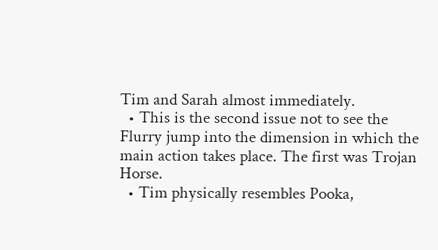Tim and Sarah almost immediately.
  • This is the second issue not to see the Flurry jump into the dimension in which the main action takes place. The first was Trojan Horse.
  • Tim physically resembles Pooka,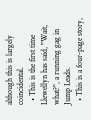although this is largely coincidental.
  • This is the first time Llewellyn has said, "Wait, what?", a running gag in Jump Leads.
  • This is a four-page story,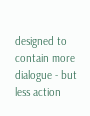designed to contain more dialogue - but less action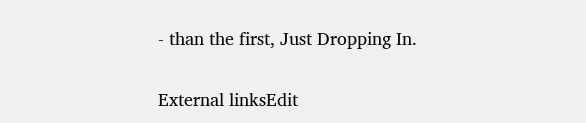- than the first, Just Dropping In.

External linksEdit